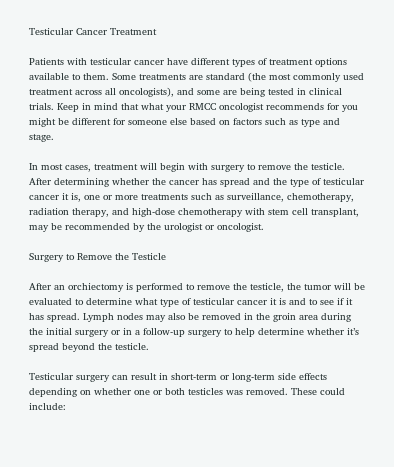Testicular Cancer Treatment

Patients with testicular cancer have different types of treatment options available to them. Some treatments are standard (the most commonly used treatment across all oncologists), and some are being tested in clinical trials. Keep in mind that what your RMCC oncologist recommends for you might be different for someone else based on factors such as type and stage.

In most cases, treatment will begin with surgery to remove the testicle. After determining whether the cancer has spread and the type of testicular cancer it is, one or more treatments such as surveillance, chemotherapy, radiation therapy, and high-dose chemotherapy with stem cell transplant, may be recommended by the urologist or oncologist.

Surgery to Remove the Testicle

After an orchiectomy is performed to remove the testicle, the tumor will be evaluated to determine what type of testicular cancer it is and to see if it has spread. Lymph nodes may also be removed in the groin area during the initial surgery or in a follow-up surgery to help determine whether it’s spread beyond the testicle.

Testicular surgery can result in short-term or long-term side effects depending on whether one or both testicles was removed. These could include: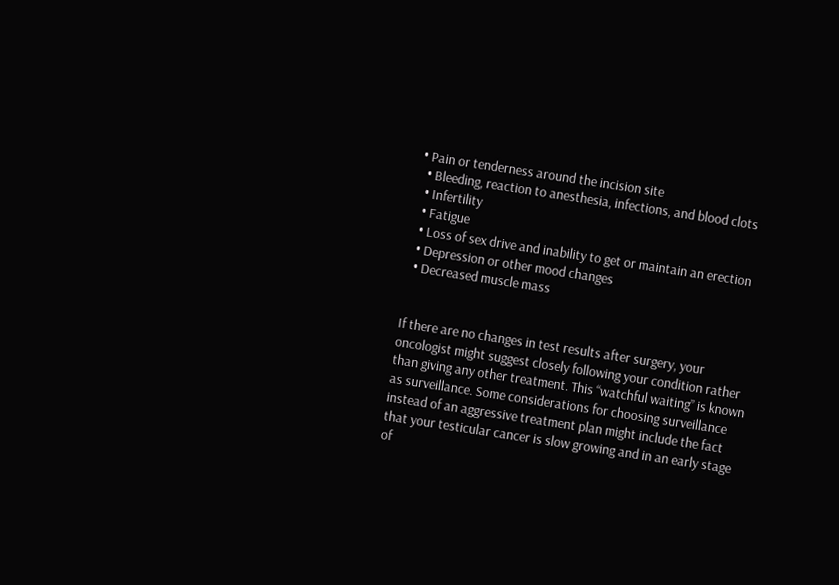• Pain or tenderness around the incision site
  • Bleeding, reaction to anesthesia, infections, and blood clots
  • Infertility
  • Fatigue
  • Loss of sex drive and inability to get or maintain an erection
  • Depression or other mood changes
  • Decreased muscle mass


If there are no changes in test results after surgery, your oncologist might suggest closely following your condition rather than giving any other treatment. This “watchful waiting” is known as surveillance. Some considerations for choosing surveillance instead of an aggressive treatment plan might include the fact that your testicular cancer is slow growing and in an early stage of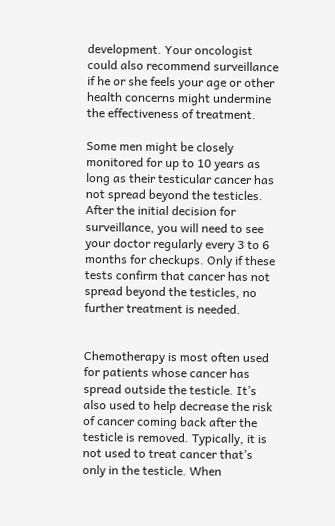development. Your oncologist could also recommend surveillance if he or she feels your age or other health concerns might undermine the effectiveness of treatment.

Some men might be closely monitored for up to 10 years as long as their testicular cancer has not spread beyond the testicles. After the initial decision for surveillance, you will need to see your doctor regularly every 3 to 6 months for checkups. Only if these tests confirm that cancer has not spread beyond the testicles, no further treatment is needed.


Chemotherapy is most often used for patients whose cancer has spread outside the testicle. It’s also used to help decrease the risk of cancer coming back after the testicle is removed. Typically, it is not used to treat cancer that’s only in the testicle. When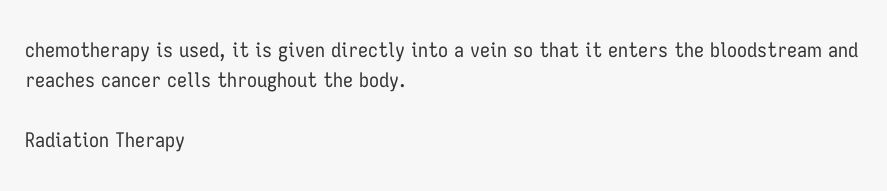chemotherapy is used, it is given directly into a vein so that it enters the bloodstream and reaches cancer cells throughout the body.

Radiation Therapy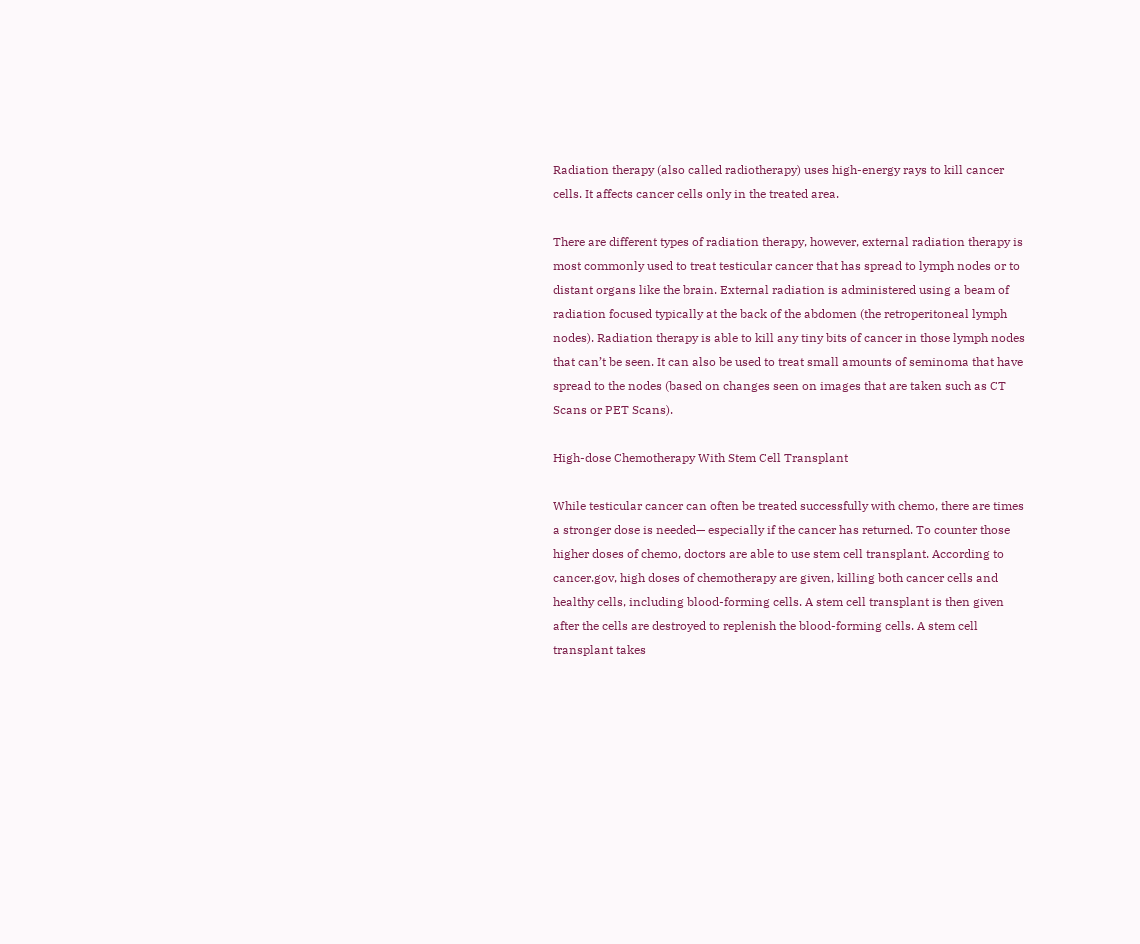Radiation therapy (also called radiotherapy) uses high-energy rays to kill cancer cells. It affects cancer cells only in the treated area.

There are different types of radiation therapy, however, external radiation therapy is most commonly used to treat testicular cancer that has spread to lymph nodes or to distant organs like the brain. External radiation is administered using a beam of radiation focused typically at the back of the abdomen (the retroperitoneal lymph nodes). Radiation therapy is able to kill any tiny bits of cancer in those lymph nodes that can’t be seen. It can also be used to treat small amounts of seminoma that have spread to the nodes (based on changes seen on images that are taken such as CT Scans or PET Scans).

High-dose Chemotherapy With Stem Cell Transplant

While testicular cancer can often be treated successfully with chemo, there are times a stronger dose is needed— especially if the cancer has returned. To counter those higher doses of chemo, doctors are able to use stem cell transplant. According to cancer.gov, high doses of chemotherapy are given, killing both cancer cells and healthy cells, including blood-forming cells. A stem cell transplant is then given after the cells are destroyed to replenish the blood-forming cells. A stem cell transplant takes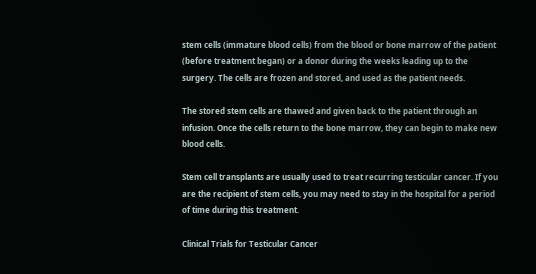stem cells (immature blood cells) from the blood or bone marrow of the patient (before treatment began) or a donor during the weeks leading up to the surgery. The cells are frozen and stored, and used as the patient needs.

The stored stem cells are thawed and given back to the patient through an infusion. Once the cells return to the bone marrow, they can begin to make new blood cells.

Stem cell transplants are usually used to treat recurring testicular cancer. If you are the recipient of stem cells, you may need to stay in the hospital for a period of time during this treatment.

Clinical Trials for Testicular Cancer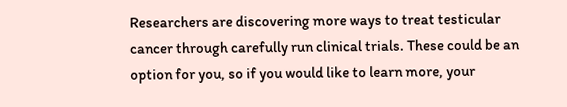Researchers are discovering more ways to treat testicular cancer through carefully run clinical trials. These could be an option for you, so if you would like to learn more, your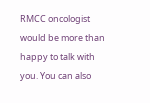RMCC oncologist would be more than happy to talk with you. You can also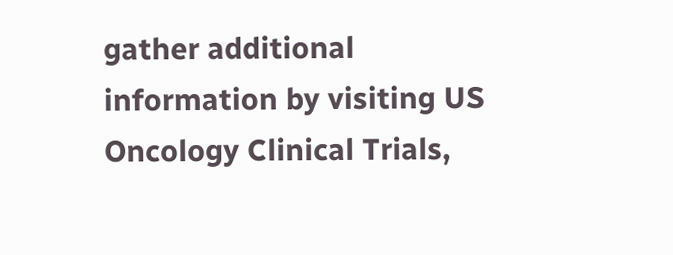gather additional information by visiting US Oncology Clinical Trials,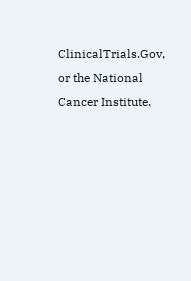ClinicalTrials.Gov, or the National Cancer Institute.